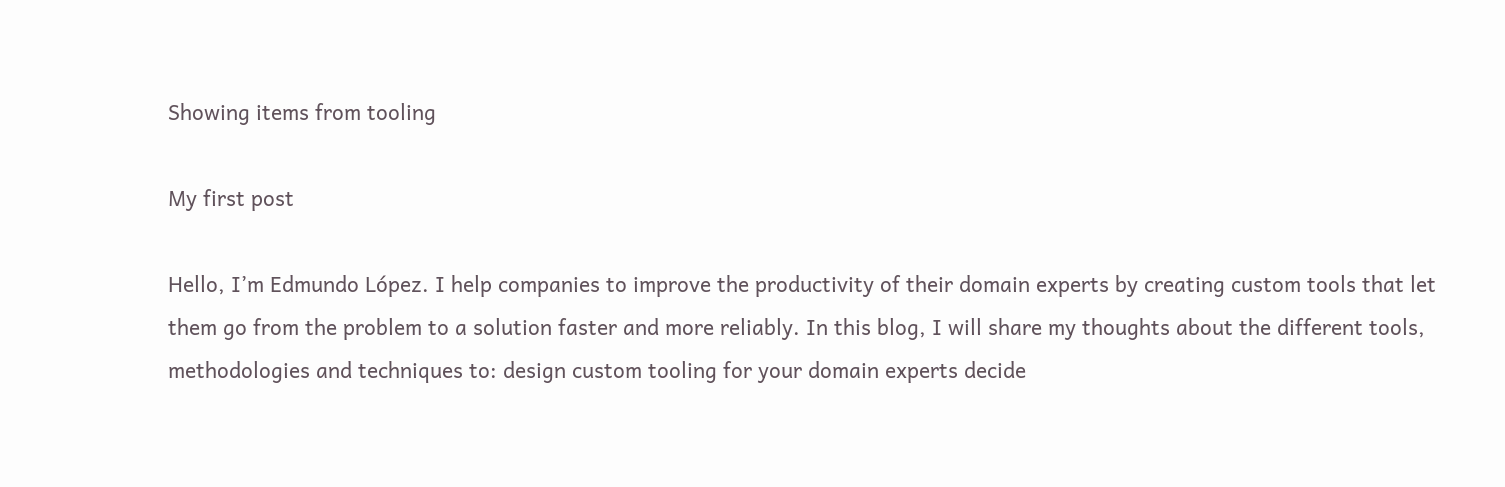Showing items from tooling

My first post

Hello, I’m Edmundo López. I help companies to improve the productivity of their domain experts by creating custom tools that let them go from the problem to a solution faster and more reliably. In this blog, I will share my thoughts about the different tools, methodologies and techniques to: design custom tooling for your domain experts decide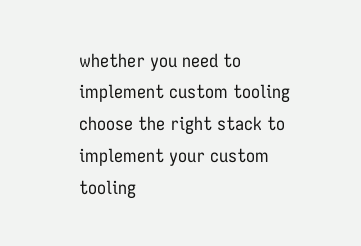whether you need to implement custom tooling choose the right stack to implement your custom tooling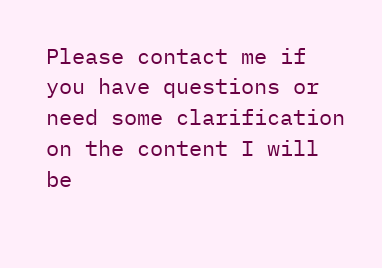Please contact me if you have questions or need some clarification on the content I will be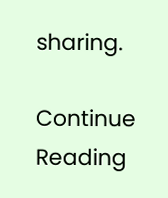sharing.

Continue Reading